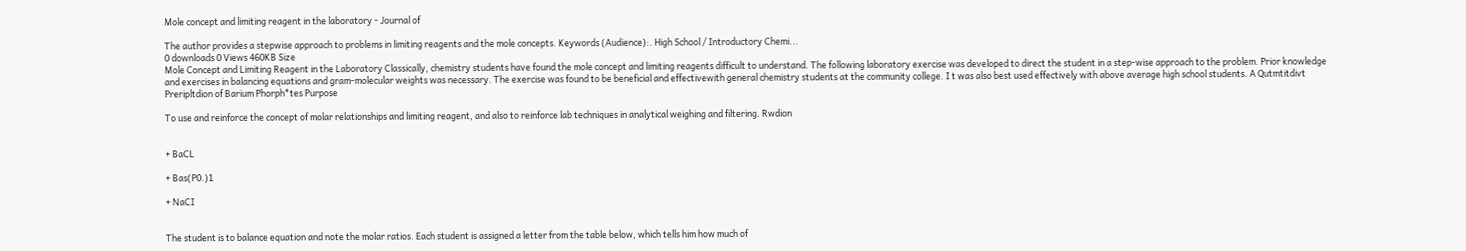Mole concept and limiting reagent in the laboratory - Journal of

The author provides a stepwise approach to problems in limiting reagents and the mole concepts. Keywords (Audience):. High School / Introductory Chemi...
0 downloads 0 Views 460KB Size
Mole Concept and Limiting Reagent in the Laboratory Classically, chemistry students have found the mole concept and limiting reagents difficult to understand. The following laboratory exercise was developed to direct the student in a step-wise approach to the problem. Prior knowledge and exercises in balancing equations and gram-molecular weights was necessary. The exercise was found to be beneficial and effectivewith general chemistry students at the community college. I t was also best used effectively with above average high school students. A Qutmtitdivt Preripltdion of Barium Phorph*tes Purpose

To use and reinforce the concept of molar relationships and limiting reagent, and also to reinforce lab techniques in analytical weighing and filtering. Rwdion


+ BaCL

+ Bas(P0.)1

+ NaCI


The student is to balance equation and note the molar ratios. Each student is assigned a letter from the table below, which tells him how much of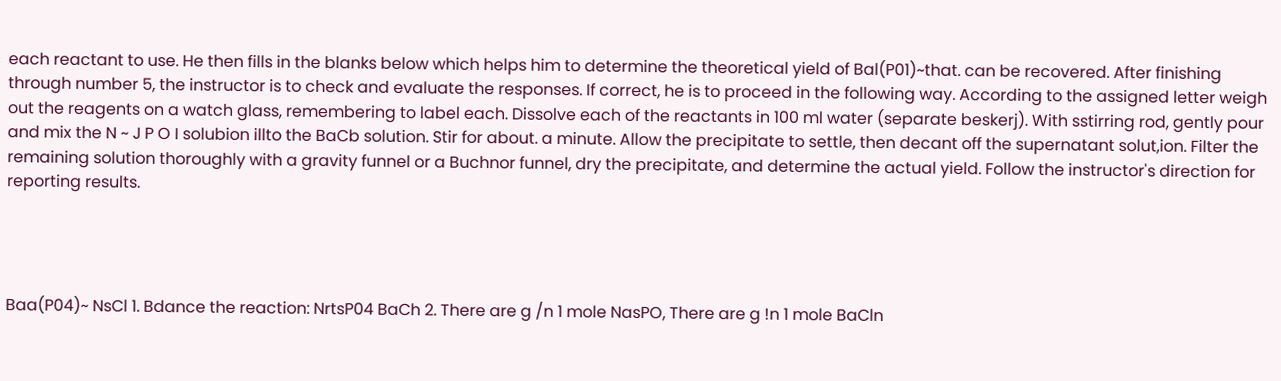each reactant to use. He then fills in the blanks below which helps him to determine the theoretical yield of Bal(P01)~that. can be recovered. After finishing through number 5, the instructor is to check and evaluate the responses. If correct, he is to proceed in the following way. According to the assigned letter weigh out the reagents on a watch glass, remembering to label each. Dissolve each of the reactants in 100 ml water (separate beskerj). With sstirring rod, gently pour and mix the N ~ J P O I solubion illto the BaCb solution. Stir for about. a minute. Allow the precipitate to settle, then decant off the supernatant solut,ion. Filter the remaining solution thoroughly with a gravity funnel or a Buchnor funnel, dry the precipitate, and determine the actual yield. Follow the instructor's direction for reporting results.




Baa(P04)~ NsCl 1. Bdance the reaction: NrtsP04 BaCh 2. There are g /n 1 mole NasPO, There are g !n 1 mole BaCln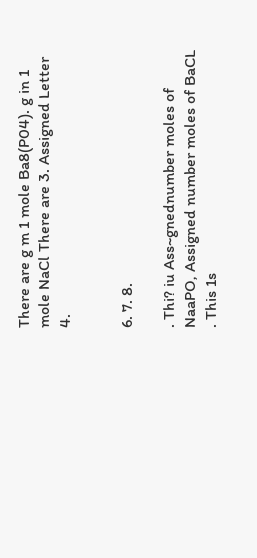There are g m 1 mole Ba8(P04). g in 1 mole NaCl There are 3. Assigned Letter 4.


6. 7. 8.

. Thi? iu Ass~gnednumber moles of NaaPO, Assigned number moles of BaCL . This 1s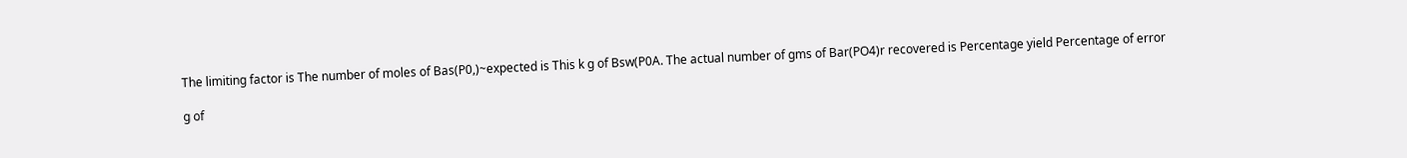The limiting factor is The number of moles of Bas(P0,)~expected is This k g of Bsw(P0A. The actual number of gms of Bar(PO4)r recovered is Percentage yield Percentage of error

g of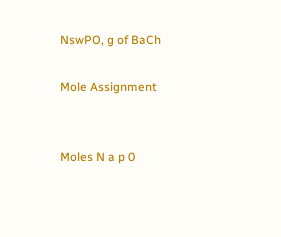NswPO, g of BaCh

Mole Assignment


Moles N a p 0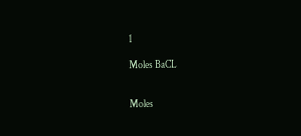1

Moles BaCL


Moles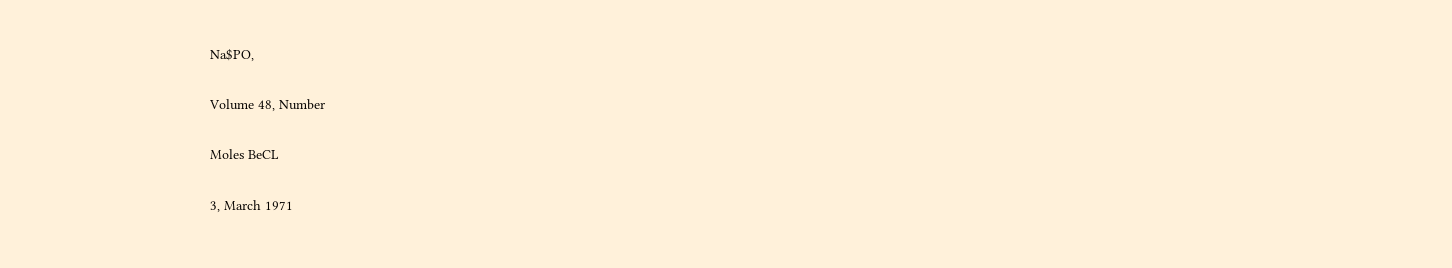Na$PO,

Volume 48, Number

Moles BeCL

3, March 1971